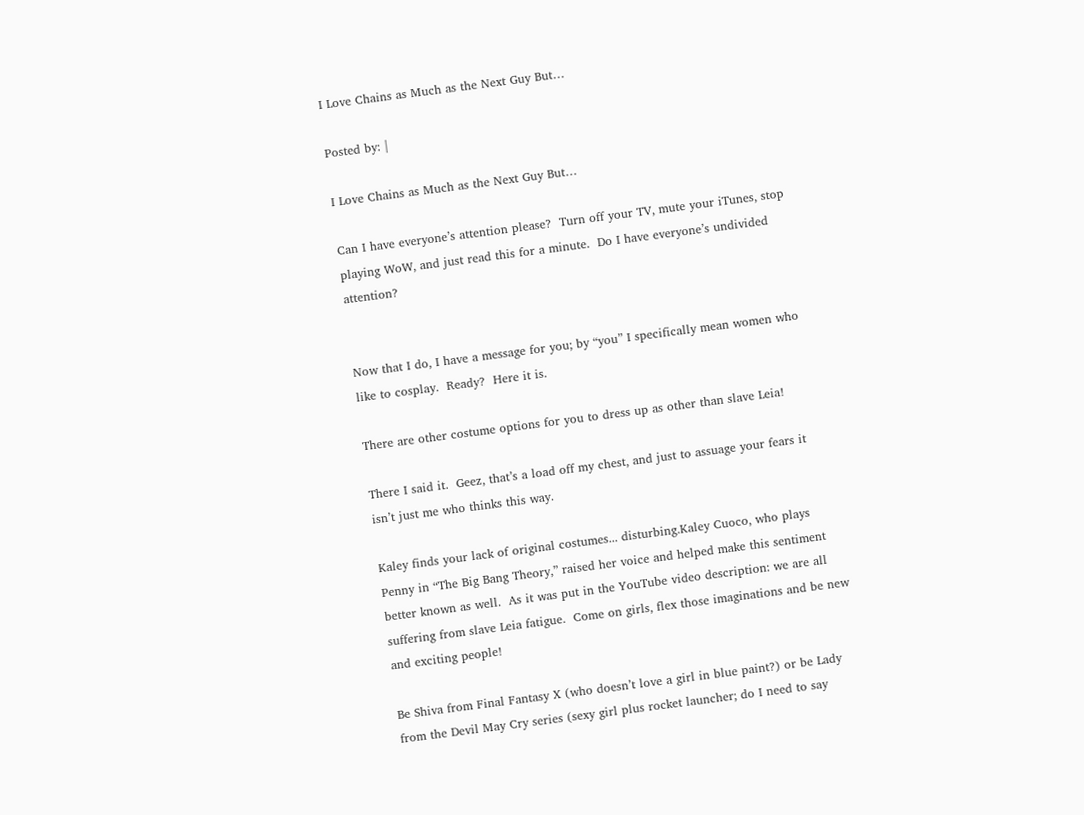I Love Chains as Much as the Next Guy But…

Posted by: |

I Love Chains as Much as the Next Guy But…

Can I have everyone’s attention please?  Turn off your TV, mute your iTunes, stop playing WoW, and just read this for a minute.  Do I have everyone’s undivided attention?


Now that I do, I have a message for you; by “you” I specifically mean women who like to cosplay.  Ready?  Here it is.

There are other costume options for you to dress up as other than slave Leia!

There I said it.  Geez, that’s a load off my chest, and just to assuage your fears it isn’t just me who thinks this way.

Kaley finds your lack of original costumes... disturbing.Kaley Cuoco, who plays Penny in “The Big Bang Theory,” raised her voice and helped make this sentiment better known as well.  As it was put in the YouTube video description: we are all suffering from slave Leia fatigue.  Come on girls, flex those imaginations and be new and exciting people!

Be Shiva from Final Fantasy X (who doesn’t love a girl in blue paint?) or be Lady from the Devil May Cry series (sexy girl plus rocket launcher; do I need to say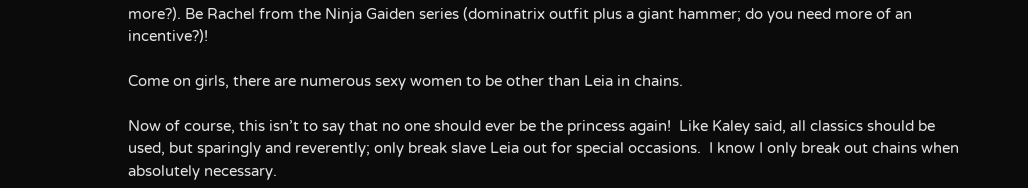more?). Be Rachel from the Ninja Gaiden series (dominatrix outfit plus a giant hammer; do you need more of an incentive?)!

Come on girls, there are numerous sexy women to be other than Leia in chains.

Now of course, this isn’t to say that no one should ever be the princess again!  Like Kaley said, all classics should be used, but sparingly and reverently; only break slave Leia out for special occasions.  I know I only break out chains when absolutely necessary.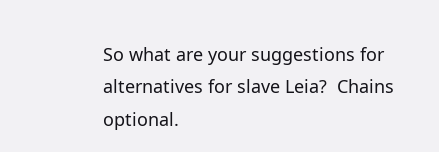So what are your suggestions for alternatives for slave Leia?  Chains optional.